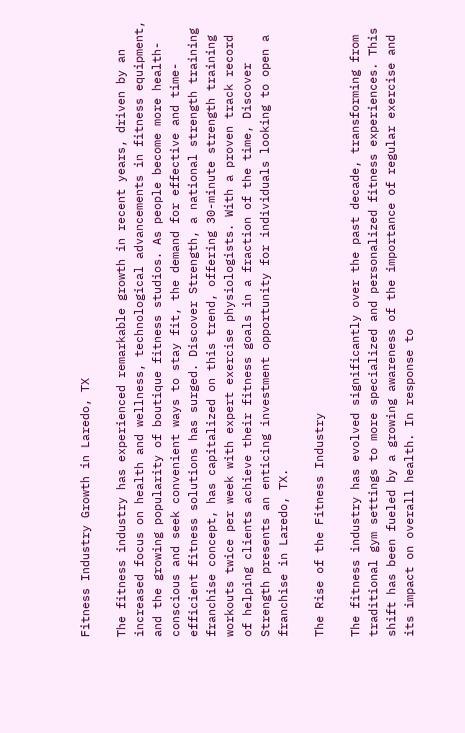Fitness Industry Growth in Laredo, TX

The fitness industry has experienced remarkable growth in recent years, driven by an increased focus on health and wellness, technological advancements in fitness equipment, and the growing popularity of boutique fitness studios. As people become more health-conscious and seek convenient ways to stay fit, the demand for effective and time-efficient fitness solutions has surged. Discover Strength, a national strength training franchise concept, has capitalized on this trend, offering 30-minute strength training workouts twice per week with expert exercise physiologists. With a proven track record of helping clients achieve their fitness goals in a fraction of the time, Discover Strength presents an enticing investment opportunity for individuals looking to open a franchise in Laredo, TX.

The Rise of the Fitness Industry

The fitness industry has evolved significantly over the past decade, transforming from traditional gym settings to more specialized and personalized fitness experiences. This shift has been fueled by a growing awareness of the importance of regular exercise and its impact on overall health. In response to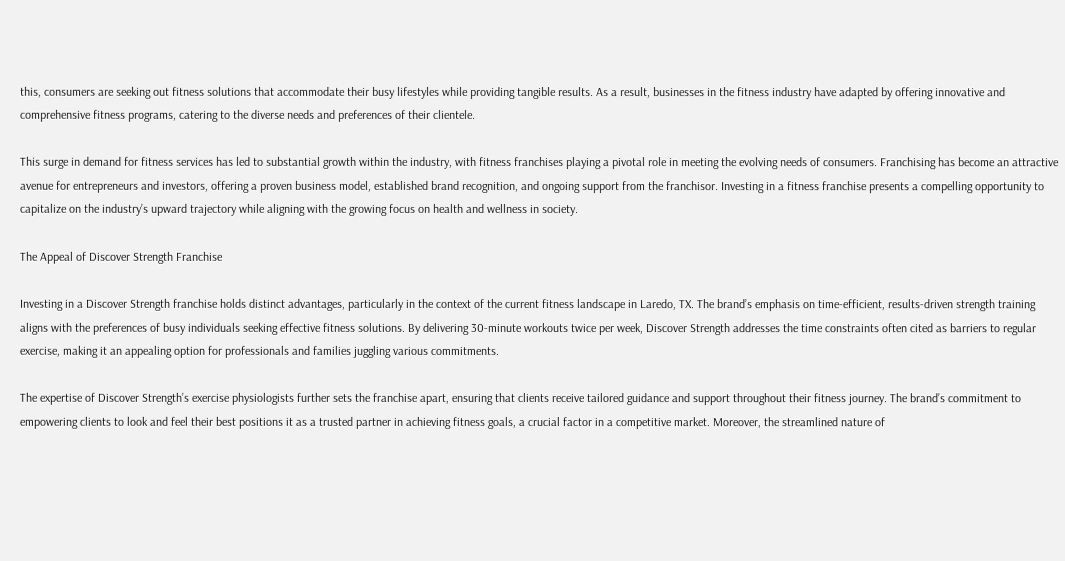this, consumers are seeking out fitness solutions that accommodate their busy lifestyles while providing tangible results. As a result, businesses in the fitness industry have adapted by offering innovative and comprehensive fitness programs, catering to the diverse needs and preferences of their clientele.

This surge in demand for fitness services has led to substantial growth within the industry, with fitness franchises playing a pivotal role in meeting the evolving needs of consumers. Franchising has become an attractive avenue for entrepreneurs and investors, offering a proven business model, established brand recognition, and ongoing support from the franchisor. Investing in a fitness franchise presents a compelling opportunity to capitalize on the industry’s upward trajectory while aligning with the growing focus on health and wellness in society.

The Appeal of Discover Strength Franchise

Investing in a Discover Strength franchise holds distinct advantages, particularly in the context of the current fitness landscape in Laredo, TX. The brand’s emphasis on time-efficient, results-driven strength training aligns with the preferences of busy individuals seeking effective fitness solutions. By delivering 30-minute workouts twice per week, Discover Strength addresses the time constraints often cited as barriers to regular exercise, making it an appealing option for professionals and families juggling various commitments.

The expertise of Discover Strength’s exercise physiologists further sets the franchise apart, ensuring that clients receive tailored guidance and support throughout their fitness journey. The brand’s commitment to empowering clients to look and feel their best positions it as a trusted partner in achieving fitness goals, a crucial factor in a competitive market. Moreover, the streamlined nature of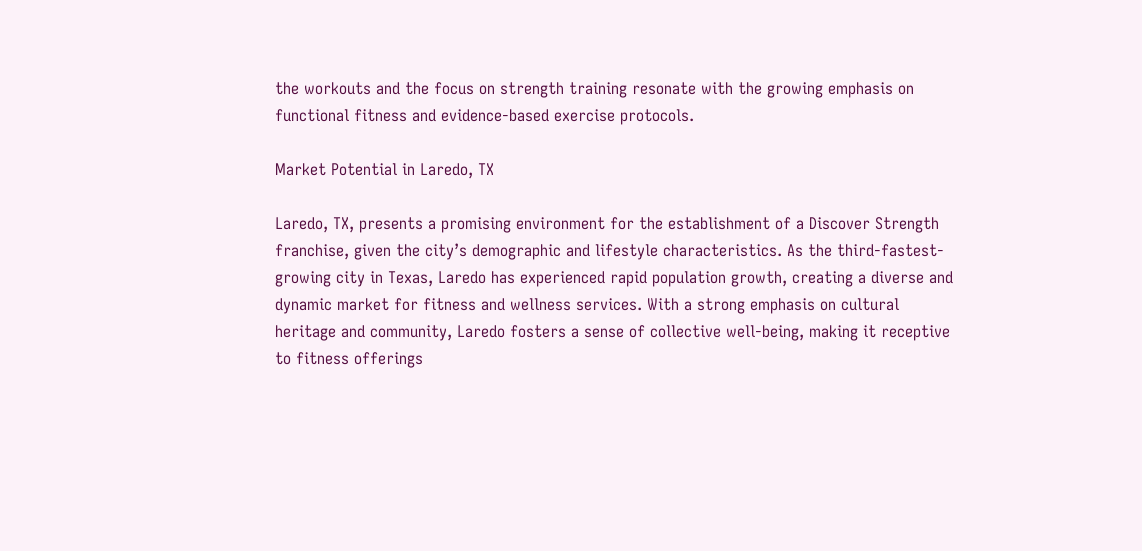the workouts and the focus on strength training resonate with the growing emphasis on functional fitness and evidence-based exercise protocols.

Market Potential in Laredo, TX

Laredo, TX, presents a promising environment for the establishment of a Discover Strength franchise, given the city’s demographic and lifestyle characteristics. As the third-fastest-growing city in Texas, Laredo has experienced rapid population growth, creating a diverse and dynamic market for fitness and wellness services. With a strong emphasis on cultural heritage and community, Laredo fosters a sense of collective well-being, making it receptive to fitness offerings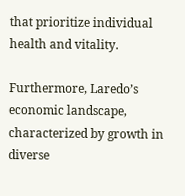that prioritize individual health and vitality.

Furthermore, Laredo’s economic landscape, characterized by growth in diverse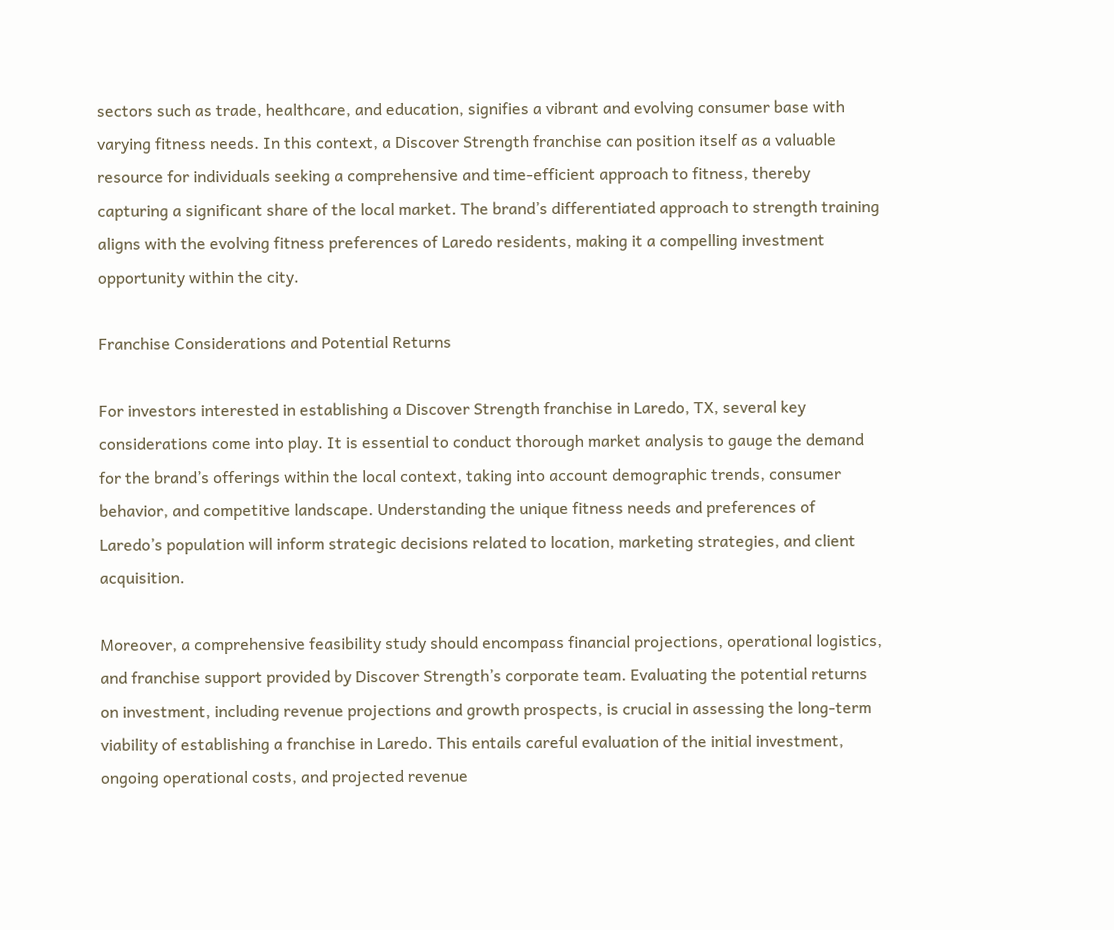sectors such as trade, healthcare, and education, signifies a vibrant and evolving consumer base with varying fitness needs. In this context, a Discover Strength franchise can position itself as a valuable resource for individuals seeking a comprehensive and time-efficient approach to fitness, thereby capturing a significant share of the local market. The brand’s differentiated approach to strength training aligns with the evolving fitness preferences of Laredo residents, making it a compelling investment opportunity within the city.

Franchise Considerations and Potential Returns

For investors interested in establishing a Discover Strength franchise in Laredo, TX, several key considerations come into play. It is essential to conduct thorough market analysis to gauge the demand for the brand’s offerings within the local context, taking into account demographic trends, consumer behavior, and competitive landscape. Understanding the unique fitness needs and preferences of Laredo’s population will inform strategic decisions related to location, marketing strategies, and client acquisition.

Moreover, a comprehensive feasibility study should encompass financial projections, operational logistics, and franchise support provided by Discover Strength’s corporate team. Evaluating the potential returns on investment, including revenue projections and growth prospects, is crucial in assessing the long-term viability of establishing a franchise in Laredo. This entails careful evaluation of the initial investment, ongoing operational costs, and projected revenue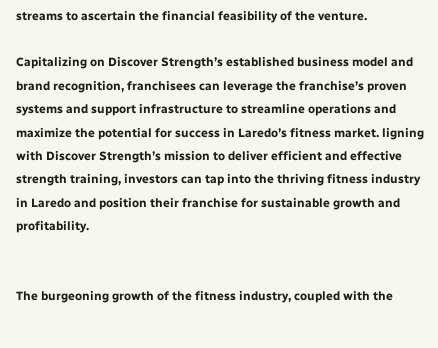streams to ascertain the financial feasibility of the venture.

Capitalizing on Discover Strength’s established business model and brand recognition, franchisees can leverage the franchise’s proven systems and support infrastructure to streamline operations and maximize the potential for success in Laredo’s fitness market. ligning with Discover Strength’s mission to deliver efficient and effective strength training, investors can tap into the thriving fitness industry in Laredo and position their franchise for sustainable growth and profitability.


The burgeoning growth of the fitness industry, coupled with the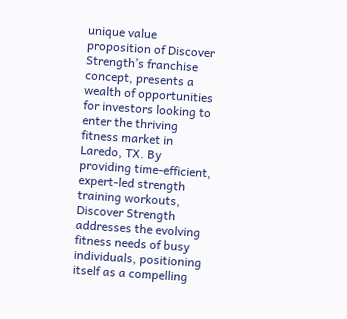unique value proposition of Discover Strength’s franchise concept, presents a wealth of opportunities for investors looking to enter the thriving fitness market in Laredo, TX. By providing time-efficient, expert-led strength training workouts, Discover Strength addresses the evolving fitness needs of busy individuals, positioning itself as a compelling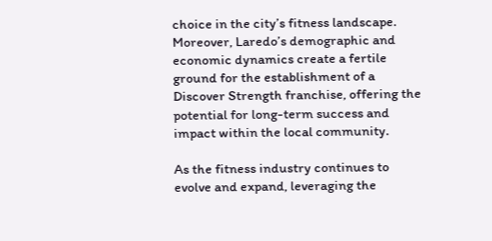choice in the city’s fitness landscape. Moreover, Laredo’s demographic and economic dynamics create a fertile ground for the establishment of a Discover Strength franchise, offering the potential for long-term success and impact within the local community.

As the fitness industry continues to evolve and expand, leveraging the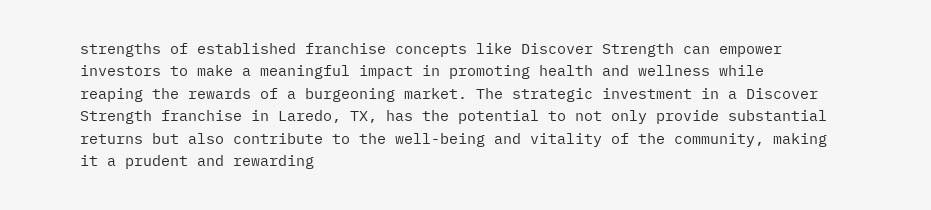strengths of established franchise concepts like Discover Strength can empower investors to make a meaningful impact in promoting health and wellness while reaping the rewards of a burgeoning market. The strategic investment in a Discover Strength franchise in Laredo, TX, has the potential to not only provide substantial returns but also contribute to the well-being and vitality of the community, making it a prudent and rewarding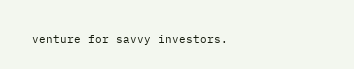venture for savvy investors.